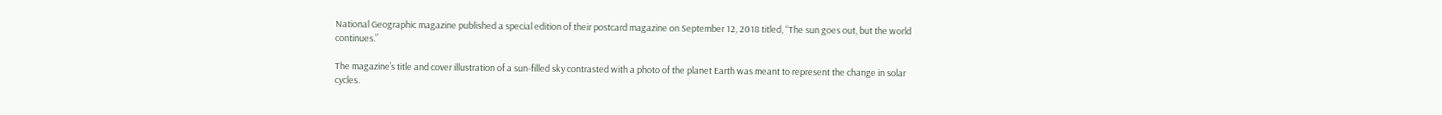National Geographic magazine published a special edition of their postcard magazine on September 12, 2018 titled, “The sun goes out, but the world continues.”

The magazine’s title and cover illustration of a sun-filled sky contrasted with a photo of the planet Earth was meant to represent the change in solar cycles.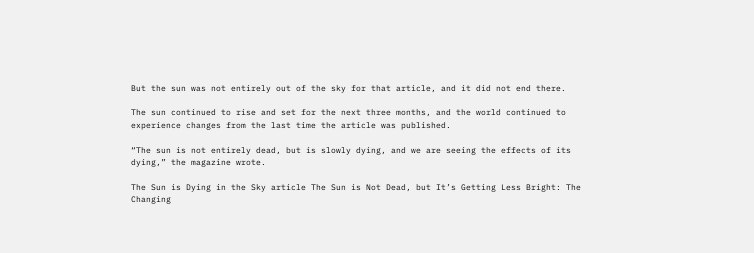But the sun was not entirely out of the sky for that article, and it did not end there.

The sun continued to rise and set for the next three months, and the world continued to experience changes from the last time the article was published.

“The sun is not entirely dead, but is slowly dying, and we are seeing the effects of its dying,” the magazine wrote.

The Sun is Dying in the Sky article The Sun is Not Dead, but It’s Getting Less Bright: The Changing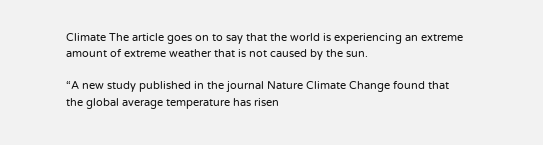Climate The article goes on to say that the world is experiencing an extreme amount of extreme weather that is not caused by the sun.

“A new study published in the journal Nature Climate Change found that the global average temperature has risen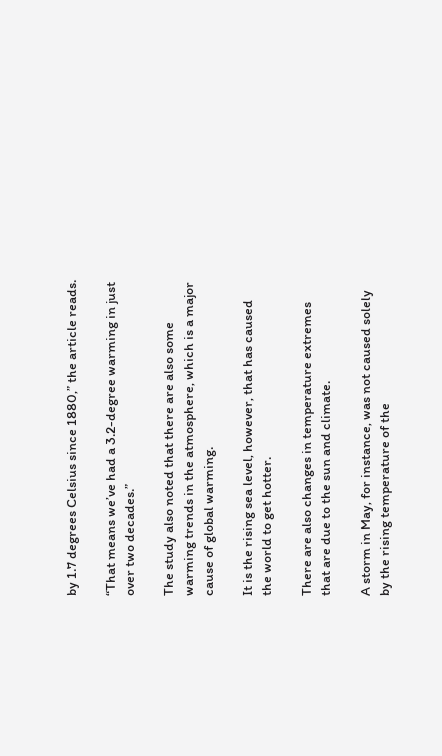by 1.7 degrees Celsius since 1880,” the article reads.

“That means we’ve had a 3.2-degree warming in just over two decades.”

The study also noted that there are also some warming trends in the atmosphere, which is a major cause of global warming.

It is the rising sea level, however, that has caused the world to get hotter.

There are also changes in temperature extremes that are due to the sun and climate.

A storm in May, for instance, was not caused solely by the rising temperature of the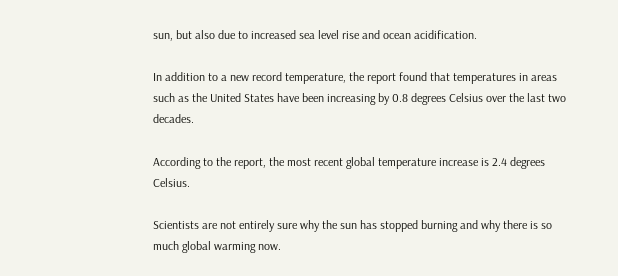sun, but also due to increased sea level rise and ocean acidification.

In addition to a new record temperature, the report found that temperatures in areas such as the United States have been increasing by 0.8 degrees Celsius over the last two decades.

According to the report, the most recent global temperature increase is 2.4 degrees Celsius.

Scientists are not entirely sure why the sun has stopped burning and why there is so much global warming now.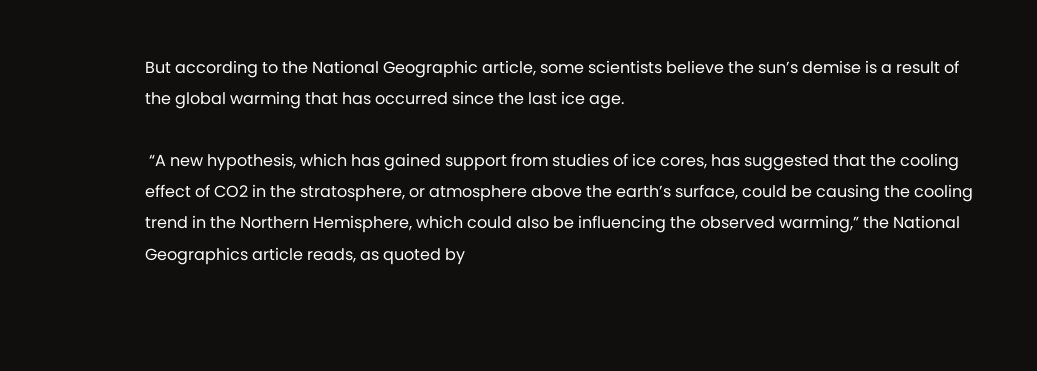But according to the National Geographic article, some scientists believe the sun’s demise is a result of the global warming that has occurred since the last ice age.

 “A new hypothesis, which has gained support from studies of ice cores, has suggested that the cooling effect of CO2 in the stratosphere, or atmosphere above the earth’s surface, could be causing the cooling trend in the Northern Hemisphere, which could also be influencing the observed warming,” the National Geographics article reads, as quoted by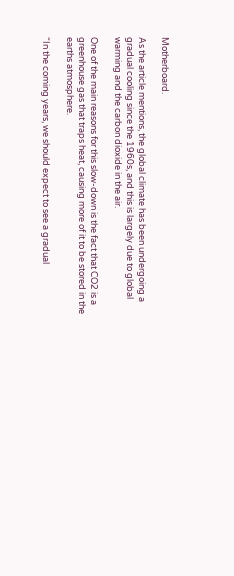Motherboard.

As the article mentions, the global climate has been undergoing a gradual cooling since the 1960s, and this is largely due to global warming and the carbon dioxide in the air.

One of the main reasons for this slow-down is the fact that CO2 is a greenhouse gas that traps heat, causing more of it to be stored in the earths atmosphere.

“In the coming years, we should expect to see a gradual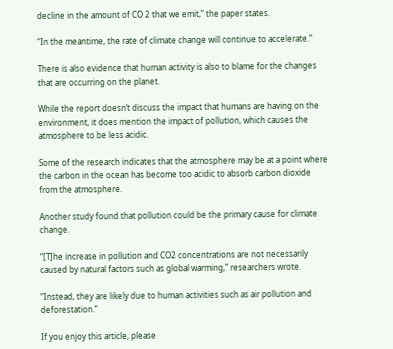decline in the amount of CO 2 that we emit,” the paper states.

“In the meantime, the rate of climate change will continue to accelerate.”

There is also evidence that human activity is also to blame for the changes that are occurring on the planet.

While the report doesn’t discuss the impact that humans are having on the environment, it does mention the impact of pollution, which causes the atmosphere to be less acidic.

Some of the research indicates that the atmosphere may be at a point where the carbon in the ocean has become too acidic to absorb carbon dioxide from the atmosphere.

Another study found that pollution could be the primary cause for climate change.

“[T]he increase in pollution and CO2 concentrations are not necessarily caused by natural factors such as global warming,” researchers wrote.

“Instead, they are likely due to human activities such as air pollution and deforestation.”

If you enjoy this article, please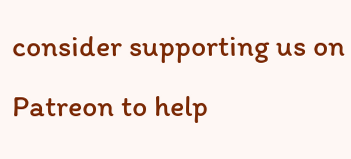consider supporting us on Patreon to help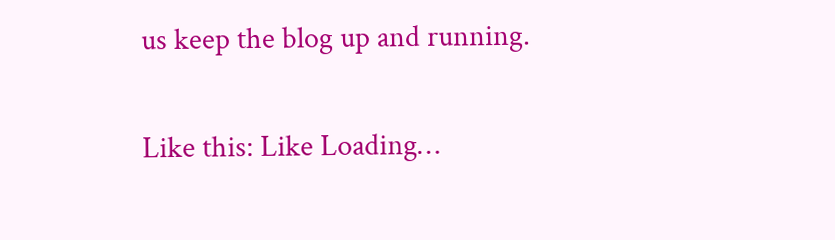us keep the blog up and running.

Like this: Like Loading…